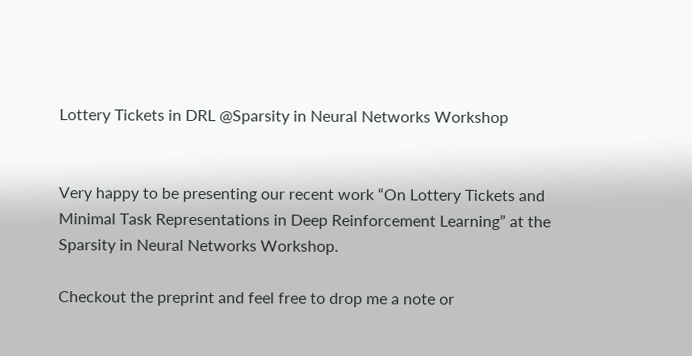Lottery Tickets in DRL @Sparsity in Neural Networks Workshop


Very happy to be presenting our recent work “On Lottery Tickets and Minimal Task Representations in Deep Reinforcement Learning” at the Sparsity in Neural Networks Workshop.

Checkout the preprint and feel free to drop me a note or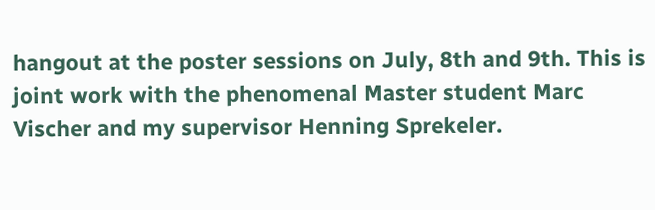hangout at the poster sessions on July, 8th and 9th. This is joint work with the phenomenal Master student Marc Vischer and my supervisor Henning Sprekeler.